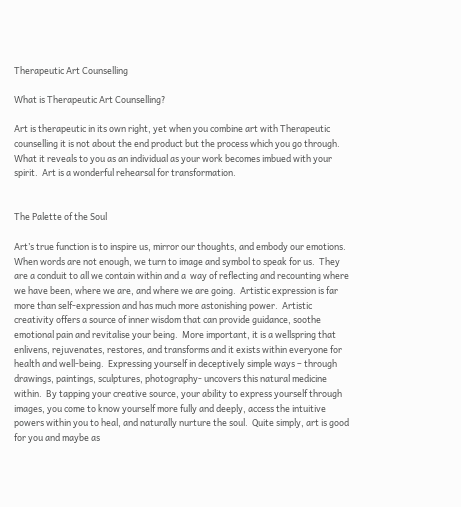Therapeutic Art Counselling

What is Therapeutic Art Counselling?

Art is therapeutic in its own right, yet when you combine art with Therapeutic counselling it is not about the end product but the process which you go through. What it reveals to you as an individual as your work becomes imbued with your spirit.  Art is a wonderful rehearsal for transformation.


The Palette of the Soul

Art’s true function is to inspire us, mirror our thoughts, and embody our emotions.  When words are not enough, we turn to image and symbol to speak for us.  They are a conduit to all we contain within and a  way of reflecting and recounting where we have been, where we are, and where we are going.  Artistic expression is far more than self-expression and has much more astonishing power.  Artistic creativity offers a source of inner wisdom that can provide guidance, soothe emotional pain and revitalise your being.  More important, it is a wellspring that enlivens, rejuvenates, restores, and transforms and it exists within everyone for health and well-being.  Expressing yourself in deceptively simple ways – through drawings, paintings, sculptures, photography- uncovers this natural medicine within.  By tapping your creative source, your ability to express yourself through images, you come to know yourself more fully and deeply, access the intuitive powers within you to heal, and naturally nurture the soul.  Quite simply, art is good for you and maybe as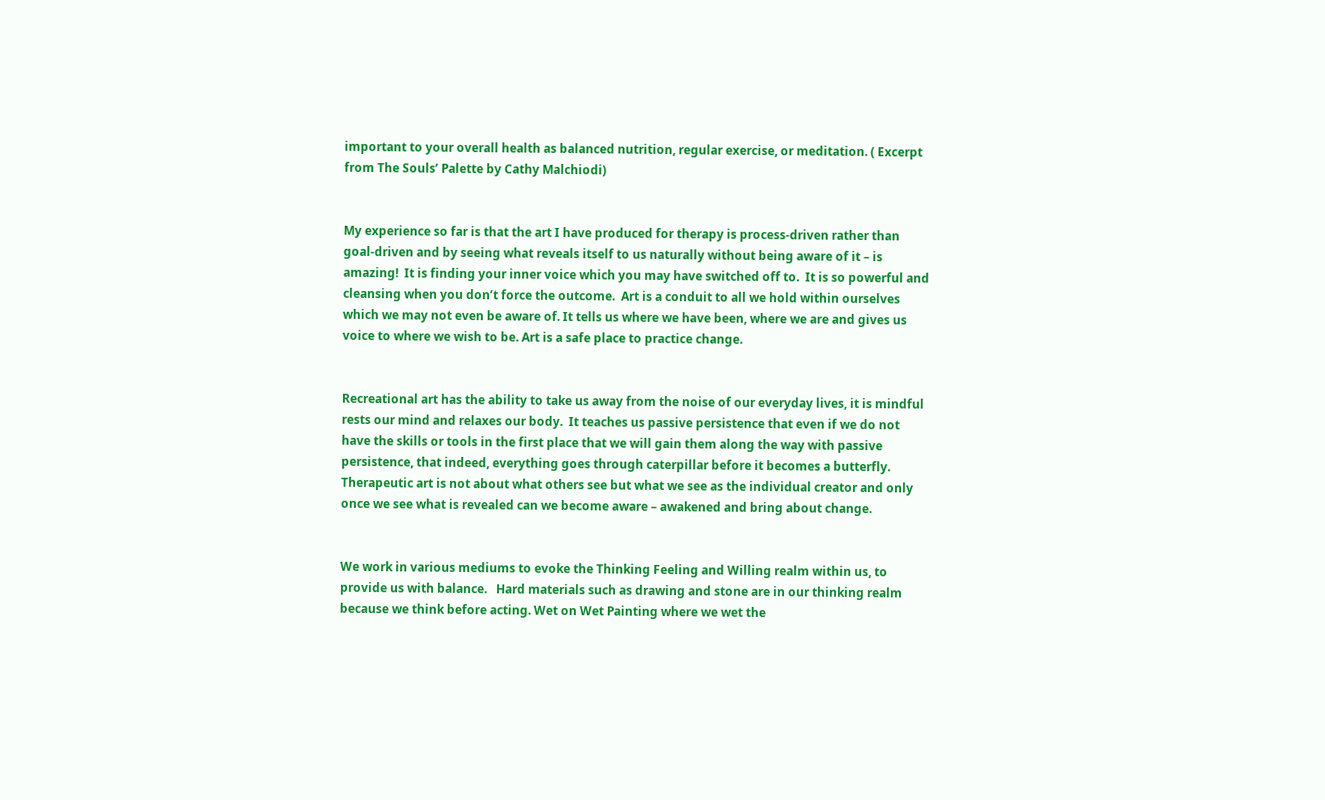important to your overall health as balanced nutrition, regular exercise, or meditation. ( Excerpt from The Souls’ Palette by Cathy Malchiodi)


My experience so far is that the art I have produced for therapy is process-driven rather than goal-driven and by seeing what reveals itself to us naturally without being aware of it – is amazing!  It is finding your inner voice which you may have switched off to.  It is so powerful and cleansing when you don’t force the outcome.  Art is a conduit to all we hold within ourselves which we may not even be aware of. It tells us where we have been, where we are and gives us voice to where we wish to be. Art is a safe place to practice change.


Recreational art has the ability to take us away from the noise of our everyday lives, it is mindful rests our mind and relaxes our body.  It teaches us passive persistence that even if we do not have the skills or tools in the first place that we will gain them along the way with passive persistence, that indeed, everything goes through caterpillar before it becomes a butterfly. Therapeutic art is not about what others see but what we see as the individual creator and only once we see what is revealed can we become aware – awakened and bring about change.


We work in various mediums to evoke the Thinking Feeling and Willing realm within us, to provide us with balance.   Hard materials such as drawing and stone are in our thinking realm because we think before acting. Wet on Wet Painting where we wet the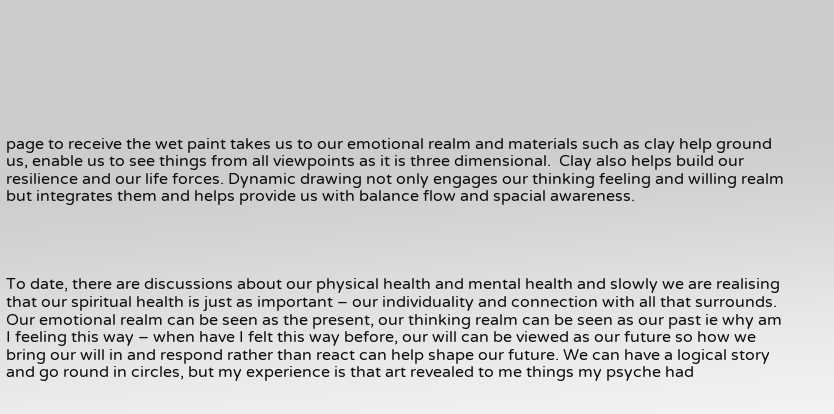page to receive the wet paint takes us to our emotional realm and materials such as clay help ground us, enable us to see things from all viewpoints as it is three dimensional.  Clay also helps build our resilience and our life forces. Dynamic drawing not only engages our thinking feeling and willing realm but integrates them and helps provide us with balance flow and spacial awareness.




To date, there are discussions about our physical health and mental health and slowly we are realising that our spiritual health is just as important – our individuality and connection with all that surrounds.  Our emotional realm can be seen as the present, our thinking realm can be seen as our past ie why am I feeling this way – when have I felt this way before, our will can be viewed as our future so how we bring our will in and respond rather than react can help shape our future. We can have a logical story and go round in circles, but my experience is that art revealed to me things my psyche had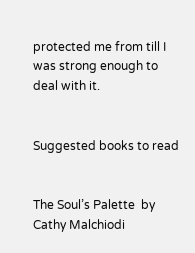protected me from till I was strong enough to deal with it.


Suggested books to read


The Soul’s Palette  by Cathy Malchiodi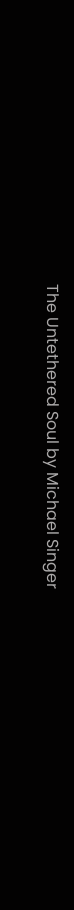The Untethered Soul by Michael Singer